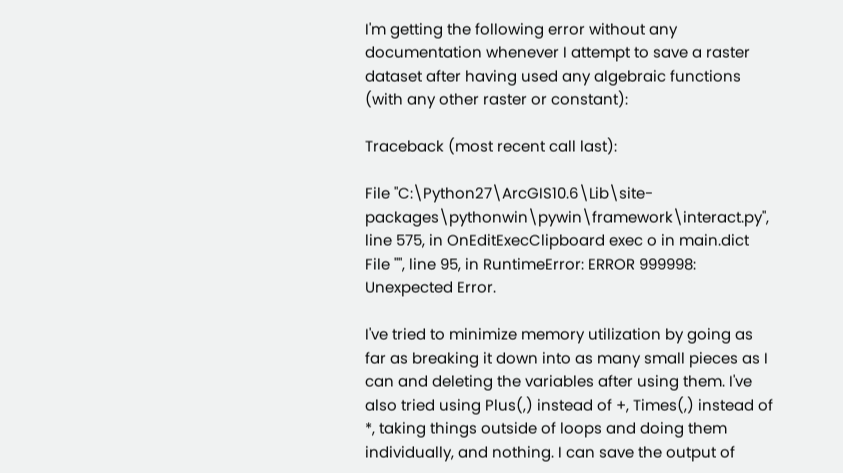I'm getting the following error without any documentation whenever I attempt to save a raster dataset after having used any algebraic functions (with any other raster or constant):

Traceback (most recent call last):

File "C:\Python27\ArcGIS10.6\Lib\site-packages\pythonwin\pywin\framework\interact.py", line 575, in OnEditExecClipboard exec o in main.dict File "", line 95, in RuntimeError: ERROR 999998: Unexpected Error.

I've tried to minimize memory utilization by going as far as breaking it down into as many small pieces as I can and deleting the variables after using them. I've also tried using Plus(,) instead of +, Times(,) instead of *, taking things outside of loops and doing them individually, and nothing. I can save the output of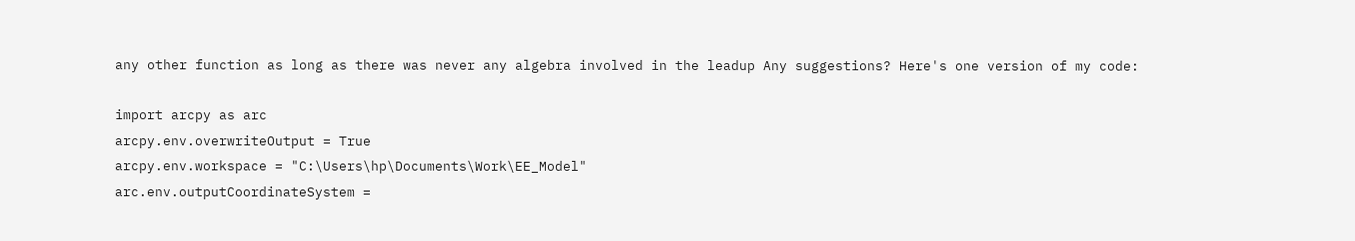any other function as long as there was never any algebra involved in the leadup Any suggestions? Here's one version of my code:

import arcpy as arc
arcpy.env.overwriteOutput = True
arcpy.env.workspace = "C:\Users\hp\Documents\Work\EE_Model"
arc.env.outputCoordinateSystem =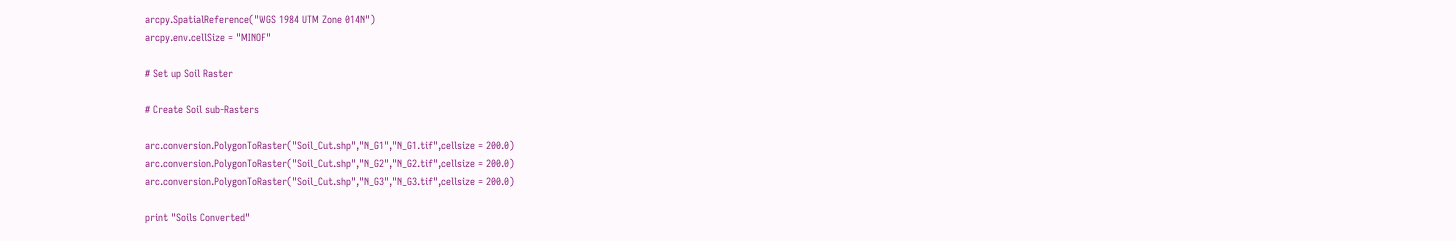arcpy.SpatialReference("WGS 1984 UTM Zone 014N")
arcpy.env.cellSize = "MINOF"

# Set up Soil Raster

# Create Soil sub-Rasters

arc.conversion.PolygonToRaster("Soil_Cut.shp","N_G1","N_G1.tif",cellsize = 200.0)
arc.conversion.PolygonToRaster("Soil_Cut.shp","N_G2","N_G2.tif",cellsize = 200.0)
arc.conversion.PolygonToRaster("Soil_Cut.shp","N_G3","N_G3.tif",cellsize = 200.0)

print "Soils Converted"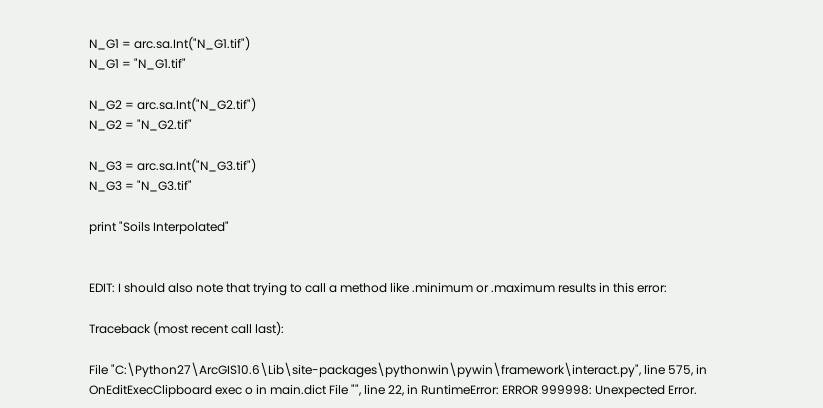N_G1 = arc.sa.Int("N_G1.tif")
N_G1 = "N_G1.tif"

N_G2 = arc.sa.Int("N_G2.tif")
N_G2 = "N_G2.tif"

N_G3 = arc.sa.Int("N_G3.tif")
N_G3 = "N_G3.tif"

print "Soils Interpolated"


EDIT: I should also note that trying to call a method like .minimum or .maximum results in this error:

Traceback (most recent call last):

File "C:\Python27\ArcGIS10.6\Lib\site-packages\pythonwin\pywin\framework\interact.py", line 575, in OnEditExecClipboard exec o in main.dict File "", line 22, in RuntimeError: ERROR 999998: Unexpected Error.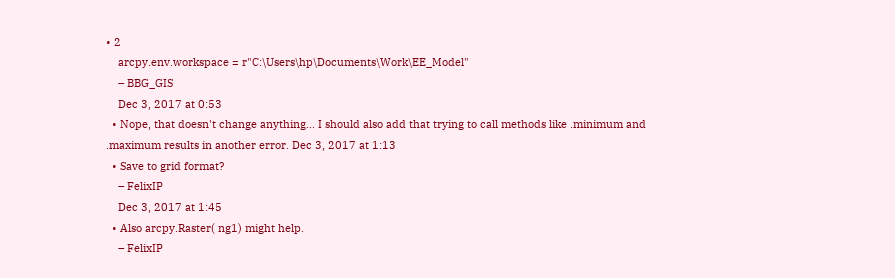• 2
    arcpy.env.workspace = r"C:\Users\hp\Documents\Work\EE_Model"
    – BBG_GIS
    Dec 3, 2017 at 0:53
  • Nope, that doesn't change anything... I should also add that trying to call methods like .minimum and .maximum results in another error. Dec 3, 2017 at 1:13
  • Save to grid format?
    – FelixIP
    Dec 3, 2017 at 1:45
  • Also arcpy.Raster( ng1) might help.
    – FelixIP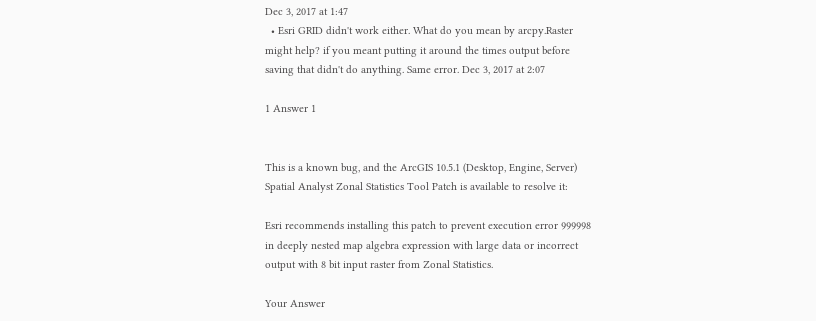Dec 3, 2017 at 1:47
  • Esri GRID didn't work either. What do you mean by arcpy.Raster might help? if you meant putting it around the times output before saving that didn't do anything. Same error. Dec 3, 2017 at 2:07

1 Answer 1


This is a known bug, and the ArcGIS 10.5.1 (Desktop, Engine, Server) Spatial Analyst Zonal Statistics Tool Patch is available to resolve it:

Esri recommends installing this patch to prevent execution error 999998 in deeply nested map algebra expression with large data or incorrect output with 8 bit input raster from Zonal Statistics.

Your Answer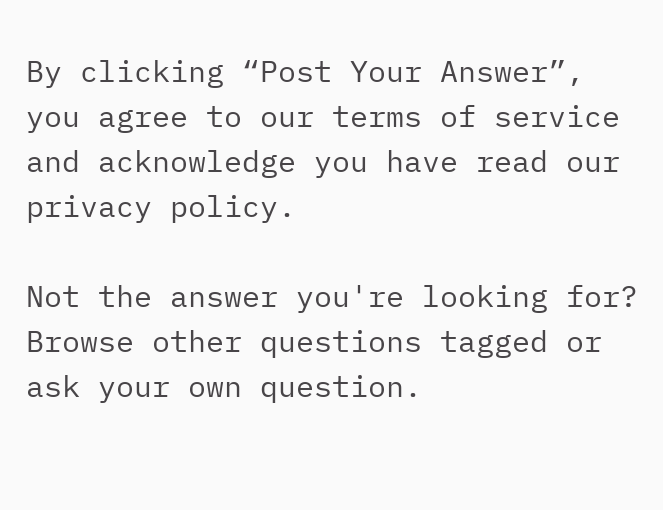By clicking “Post Your Answer”, you agree to our terms of service and acknowledge you have read our privacy policy.

Not the answer you're looking for? Browse other questions tagged or ask your own question.